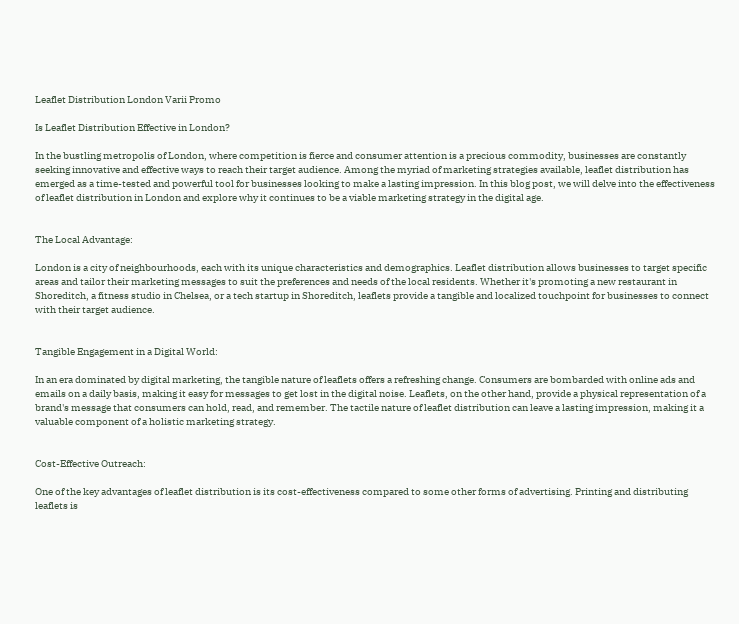Leaflet Distribution London Varii Promo

Is Leaflet Distribution Effective in London?

In the bustling metropolis of London, where competition is fierce and consumer attention is a precious commodity, businesses are constantly seeking innovative and effective ways to reach their target audience. Among the myriad of marketing strategies available, leaflet distribution has emerged as a time-tested and powerful tool for businesses looking to make a lasting impression. In this blog post, we will delve into the effectiveness of leaflet distribution in London and explore why it continues to be a viable marketing strategy in the digital age.


The Local Advantage:

London is a city of neighbourhoods, each with its unique characteristics and demographics. Leaflet distribution allows businesses to target specific areas and tailor their marketing messages to suit the preferences and needs of the local residents. Whether it's promoting a new restaurant in Shoreditch, a fitness studio in Chelsea, or a tech startup in Shoreditch, leaflets provide a tangible and localized touchpoint for businesses to connect with their target audience.


Tangible Engagement in a Digital World:

In an era dominated by digital marketing, the tangible nature of leaflets offers a refreshing change. Consumers are bombarded with online ads and emails on a daily basis, making it easy for messages to get lost in the digital noise. Leaflets, on the other hand, provide a physical representation of a brand's message that consumers can hold, read, and remember. The tactile nature of leaflet distribution can leave a lasting impression, making it a valuable component of a holistic marketing strategy.


Cost-Effective Outreach:

One of the key advantages of leaflet distribution is its cost-effectiveness compared to some other forms of advertising. Printing and distributing leaflets is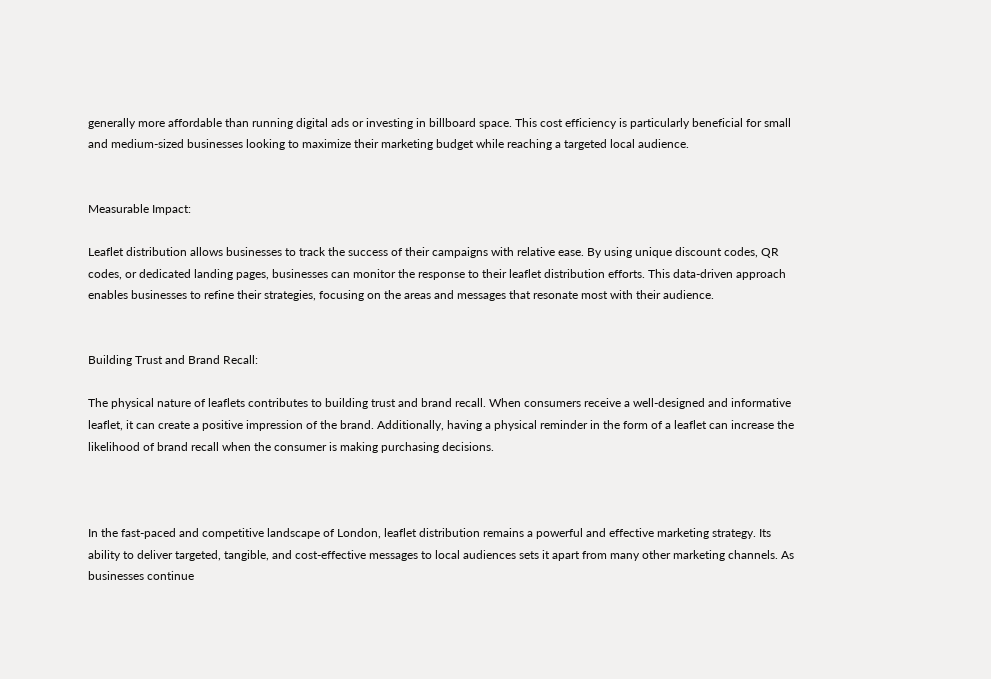generally more affordable than running digital ads or investing in billboard space. This cost efficiency is particularly beneficial for small and medium-sized businesses looking to maximize their marketing budget while reaching a targeted local audience.


Measurable Impact:

Leaflet distribution allows businesses to track the success of their campaigns with relative ease. By using unique discount codes, QR codes, or dedicated landing pages, businesses can monitor the response to their leaflet distribution efforts. This data-driven approach enables businesses to refine their strategies, focusing on the areas and messages that resonate most with their audience.


Building Trust and Brand Recall:

The physical nature of leaflets contributes to building trust and brand recall. When consumers receive a well-designed and informative leaflet, it can create a positive impression of the brand. Additionally, having a physical reminder in the form of a leaflet can increase the likelihood of brand recall when the consumer is making purchasing decisions.



In the fast-paced and competitive landscape of London, leaflet distribution remains a powerful and effective marketing strategy. Its ability to deliver targeted, tangible, and cost-effective messages to local audiences sets it apart from many other marketing channels. As businesses continue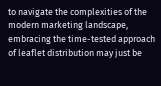to navigate the complexities of the modern marketing landscape, embracing the time-tested approach of leaflet distribution may just be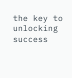the key to unlocking success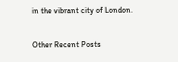in the vibrant city of London.

Other Recent Posts